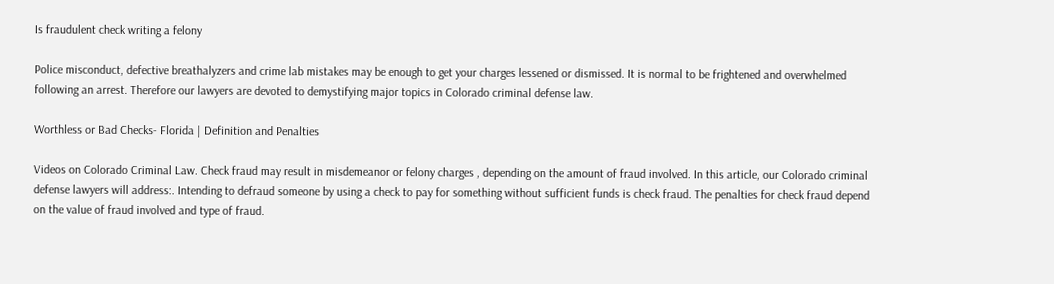Is fraudulent check writing a felony

Police misconduct, defective breathalyzers and crime lab mistakes may be enough to get your charges lessened or dismissed. It is normal to be frightened and overwhelmed following an arrest. Therefore our lawyers are devoted to demystifying major topics in Colorado criminal defense law.

Worthless or Bad Checks- Florida | Definition and Penalties

Videos on Colorado Criminal Law. Check fraud may result in misdemeanor or felony charges , depending on the amount of fraud involved. In this article, our Colorado criminal defense lawyers will address:. Intending to defraud someone by using a check to pay for something without sufficient funds is check fraud. The penalties for check fraud depend on the value of fraud involved and type of fraud.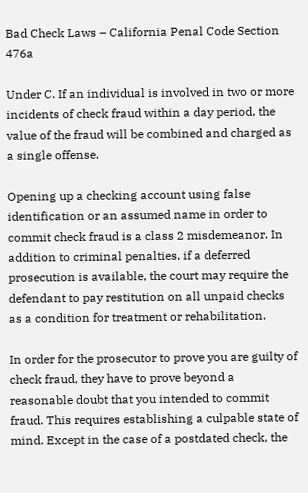Bad Check Laws – California Penal Code Section 476a

Under C. If an individual is involved in two or more incidents of check fraud within a day period, the value of the fraud will be combined and charged as a single offense.

Opening up a checking account using false identification or an assumed name in order to commit check fraud is a class 2 misdemeanor. In addition to criminal penalties, if a deferred prosecution is available, the court may require the defendant to pay restitution on all unpaid checks as a condition for treatment or rehabilitation.

In order for the prosecutor to prove you are guilty of check fraud, they have to prove beyond a reasonable doubt that you intended to commit fraud. This requires establishing a culpable state of mind. Except in the case of a postdated check, the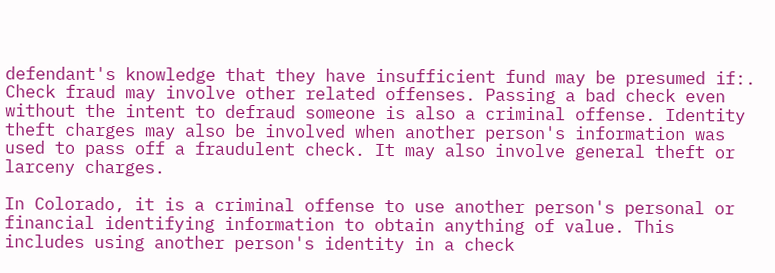defendant's knowledge that they have insufficient fund may be presumed if:. Check fraud may involve other related offenses. Passing a bad check even without the intent to defraud someone is also a criminal offense. Identity theft charges may also be involved when another person's information was used to pass off a fraudulent check. It may also involve general theft or larceny charges.

In Colorado, it is a criminal offense to use another person's personal or financial identifying information to obtain anything of value. This includes using another person's identity in a check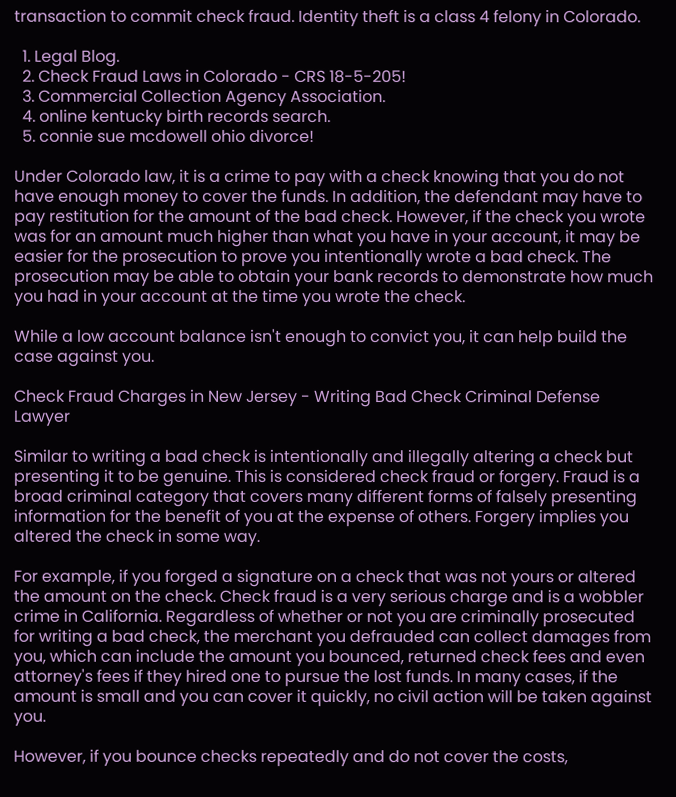transaction to commit check fraud. Identity theft is a class 4 felony in Colorado.

  1. Legal Blog.
  2. Check Fraud Laws in Colorado - CRS 18-5-205!
  3. Commercial Collection Agency Association.
  4. online kentucky birth records search.
  5. connie sue mcdowell ohio divorce!

Under Colorado law, it is a crime to pay with a check knowing that you do not have enough money to cover the funds. In addition, the defendant may have to pay restitution for the amount of the bad check. However, if the check you wrote was for an amount much higher than what you have in your account, it may be easier for the prosecution to prove you intentionally wrote a bad check. The prosecution may be able to obtain your bank records to demonstrate how much you had in your account at the time you wrote the check.

While a low account balance isn't enough to convict you, it can help build the case against you.

Check Fraud Charges in New Jersey - Writing Bad Check Criminal Defense Lawyer

Similar to writing a bad check is intentionally and illegally altering a check but presenting it to be genuine. This is considered check fraud or forgery. Fraud is a broad criminal category that covers many different forms of falsely presenting information for the benefit of you at the expense of others. Forgery implies you altered the check in some way.

For example, if you forged a signature on a check that was not yours or altered the amount on the check. Check fraud is a very serious charge and is a wobbler crime in California. Regardless of whether or not you are criminally prosecuted for writing a bad check, the merchant you defrauded can collect damages from you, which can include the amount you bounced, returned check fees and even attorney's fees if they hired one to pursue the lost funds. In many cases, if the amount is small and you can cover it quickly, no civil action will be taken against you.

However, if you bounce checks repeatedly and do not cover the costs,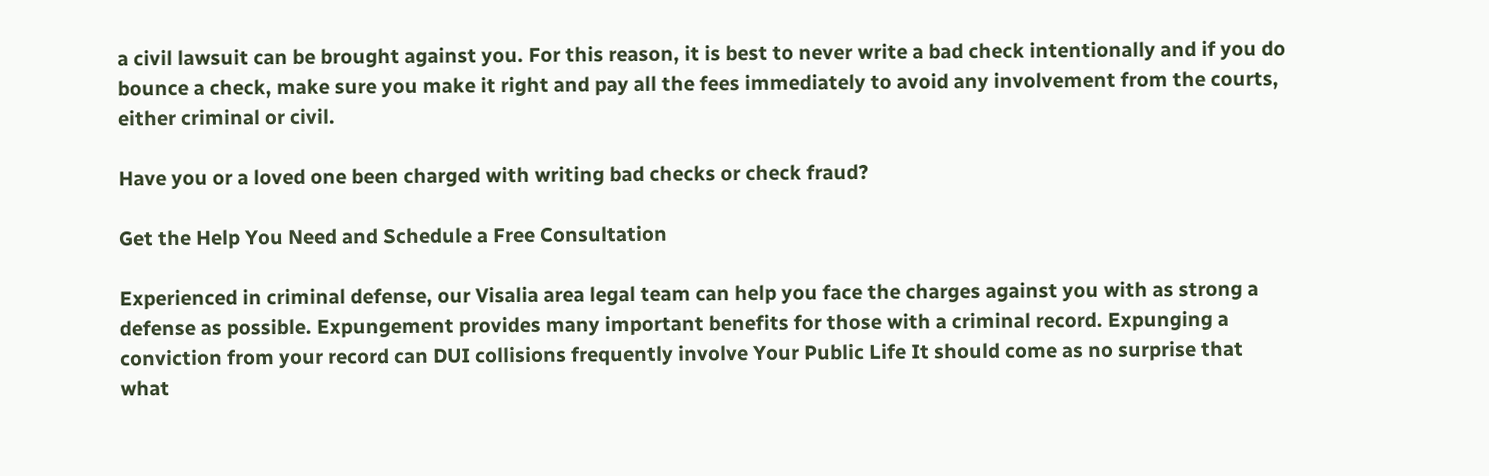a civil lawsuit can be brought against you. For this reason, it is best to never write a bad check intentionally and if you do bounce a check, make sure you make it right and pay all the fees immediately to avoid any involvement from the courts, either criminal or civil.

Have you or a loved one been charged with writing bad checks or check fraud?

Get the Help You Need and Schedule a Free Consultation

Experienced in criminal defense, our Visalia area legal team can help you face the charges against you with as strong a defense as possible. Expungement provides many important benefits for those with a criminal record. Expunging a conviction from your record can DUI collisions frequently involve Your Public Life It should come as no surprise that what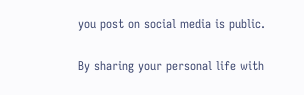you post on social media is public.

By sharing your personal life with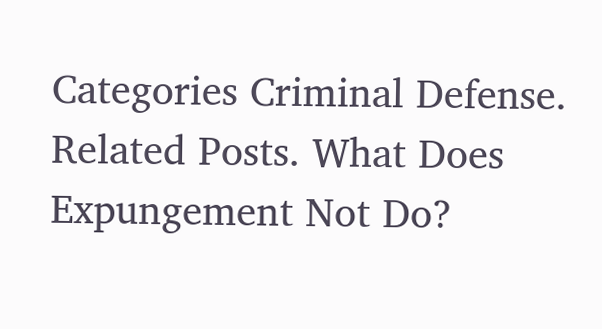Categories Criminal Defense. Related Posts. What Does Expungement Not Do?